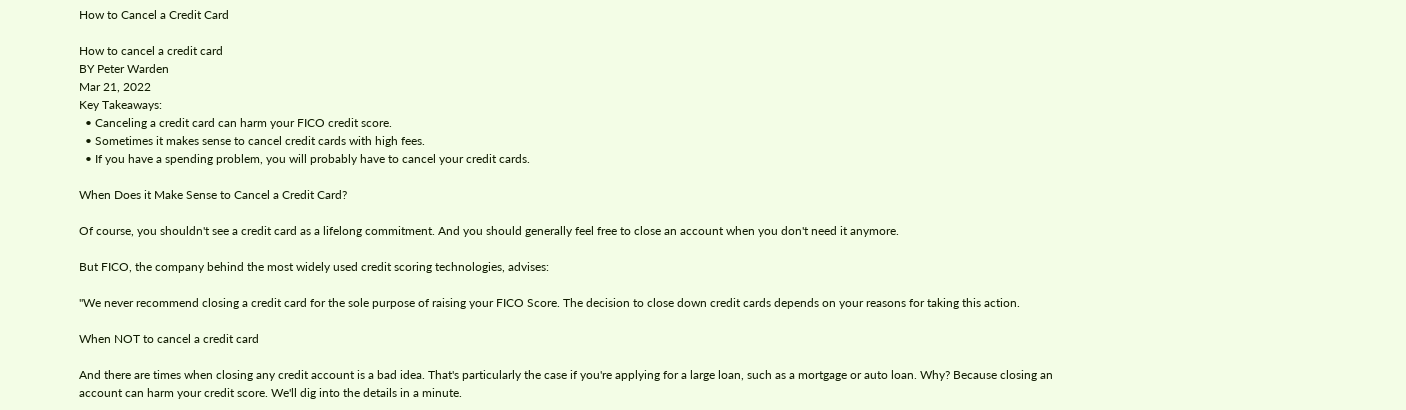How to Cancel a Credit Card

How to cancel a credit card
BY Peter Warden
Mar 21, 2022
Key Takeaways:
  • Canceling a credit card can harm your FICO credit score.
  • Sometimes it makes sense to cancel credit cards with high fees.
  • If you have a spending problem, you will probably have to cancel your credit cards.

When Does it Make Sense to Cancel a Credit Card?

Of course, you shouldn't see a credit card as a lifelong commitment. And you should generally feel free to close an account when you don't need it anymore.

But FICO, the company behind the most widely used credit scoring technologies, advises:

"We never recommend closing a credit card for the sole purpose of raising your FICO Score. The decision to close down credit cards depends on your reasons for taking this action.

When NOT to cancel a credit card

And there are times when closing any credit account is a bad idea. That's particularly the case if you're applying for a large loan, such as a mortgage or auto loan. Why? Because closing an account can harm your credit score. We'll dig into the details in a minute.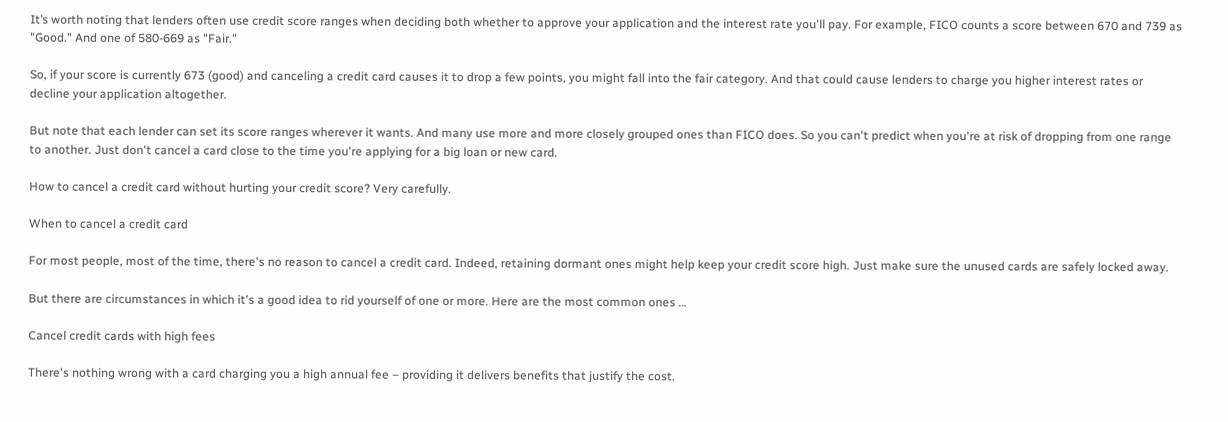It’s worth noting that lenders often use credit score ranges when deciding both whether to approve your application and the interest rate you'll pay. For example, FICO counts a score between 670 and 739 as "Good." And one of 580-669 as "Fair."

So, if your score is currently 673 (good) and canceling a credit card causes it to drop a few points, you might fall into the fair category. And that could cause lenders to charge you higher interest rates or decline your application altogether.

But note that each lender can set its score ranges wherever it wants. And many use more and more closely grouped ones than FICO does. So you can't predict when you're at risk of dropping from one range to another. Just don't cancel a card close to the time you're applying for a big loan or new card.

How to cancel a credit card without hurting your credit score? Very carefully.

When to cancel a credit card

For most people, most of the time, there's no reason to cancel a credit card. Indeed, retaining dormant ones might help keep your credit score high. Just make sure the unused cards are safely locked away.

But there are circumstances in which it's a good idea to rid yourself of one or more. Here are the most common ones …

Cancel credit cards with high fees

There's nothing wrong with a card charging you a high annual fee – providing it delivers benefits that justify the cost.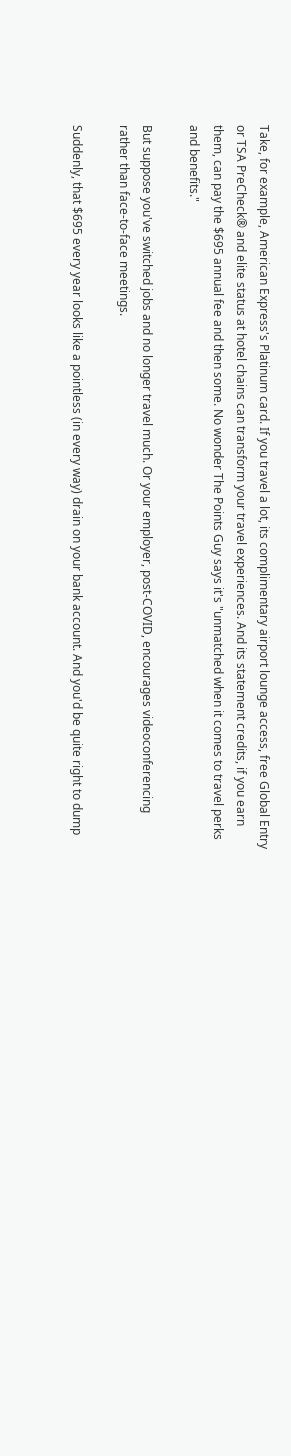Take, for example, American Express's Platinum card. If you travel a lot, its complimentary airport lounge access, free Global Entry or TSA PreCheck® and elite status at hotel chains can transform your travel experiences. And its statement credits, if you earn them, can pay the $695 annual fee and then some. No wonder The Points Guy says it's "unmatched when it comes to travel perks and benefits."

But suppose you've switched jobs and no longer travel much. Or your employer, post-COVID, encourages videoconferencing rather than face-to-face meetings.

Suddenly, that $695 every year looks like a pointless (in every way) drain on your bank account. And you'd be quite right to dump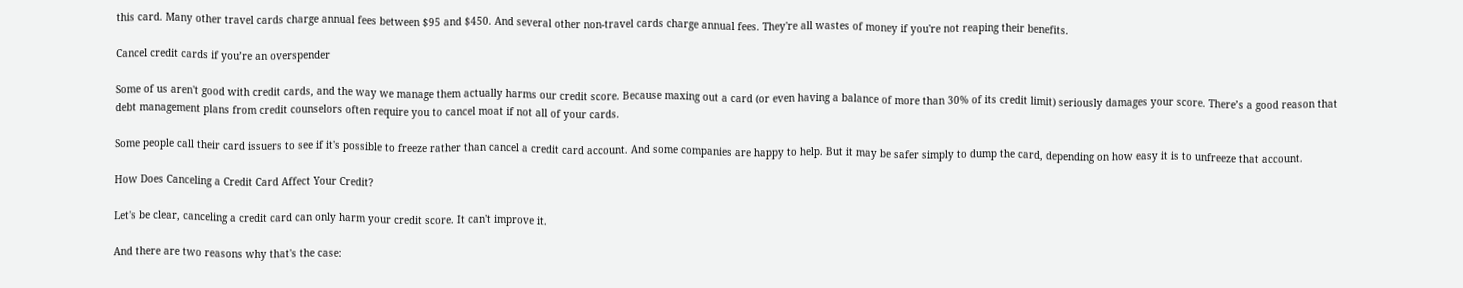this card. Many other travel cards charge annual fees between $95 and $450. And several other non-travel cards charge annual fees. They're all wastes of money if you're not reaping their benefits.

Cancel credit cards if you’re an overspender

Some of us aren't good with credit cards, and the way we manage them actually harms our credit score. Because maxing out a card (or even having a balance of more than 30% of its credit limit) seriously damages your score. There’s a good reason that debt management plans from credit counselors often require you to cancel moat if not all of your cards.

Some people call their card issuers to see if it's possible to freeze rather than cancel a credit card account. And some companies are happy to help. But it may be safer simply to dump the card, depending on how easy it is to unfreeze that account.

How Does Canceling a Credit Card Affect Your Credit?

Let's be clear, canceling a credit card can only harm your credit score. It can't improve it.

And there are two reasons why that's the case: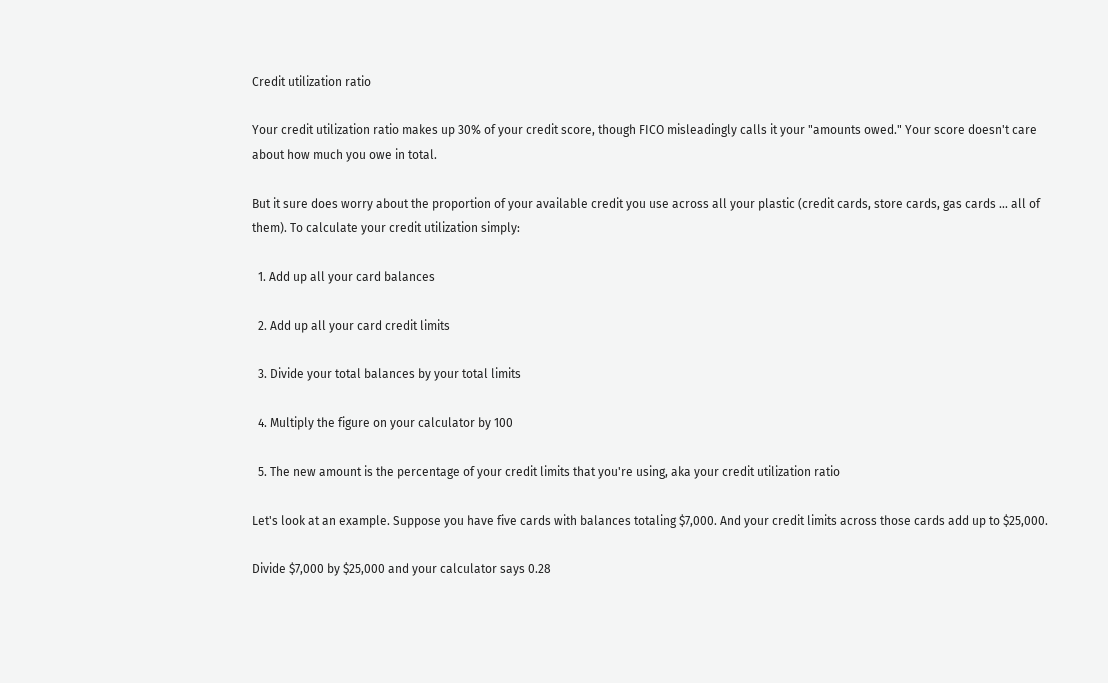Credit utilization ratio

Your credit utilization ratio makes up 30% of your credit score, though FICO misleadingly calls it your "amounts owed." Your score doesn't care about how much you owe in total.

But it sure does worry about the proportion of your available credit you use across all your plastic (credit cards, store cards, gas cards ... all of them). To calculate your credit utilization simply:

  1. Add up all your card balances

  2. Add up all your card credit limits

  3. Divide your total balances by your total limits

  4. Multiply the figure on your calculator by 100

  5. The new amount is the percentage of your credit limits that you're using, aka your credit utilization ratio

Let's look at an example. Suppose you have five cards with balances totaling $7,000. And your credit limits across those cards add up to $25,000.

Divide $7,000 by $25,000 and your calculator says 0.28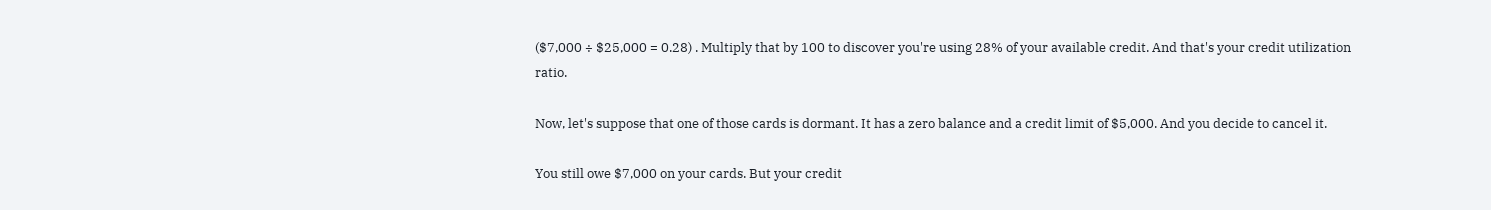($7,000 ÷ $25,000 = 0.28) . Multiply that by 100 to discover you're using 28% of your available credit. And that's your credit utilization ratio.

Now, let's suppose that one of those cards is dormant. It has a zero balance and a credit limit of $5,000. And you decide to cancel it.

You still owe $7,000 on your cards. But your credit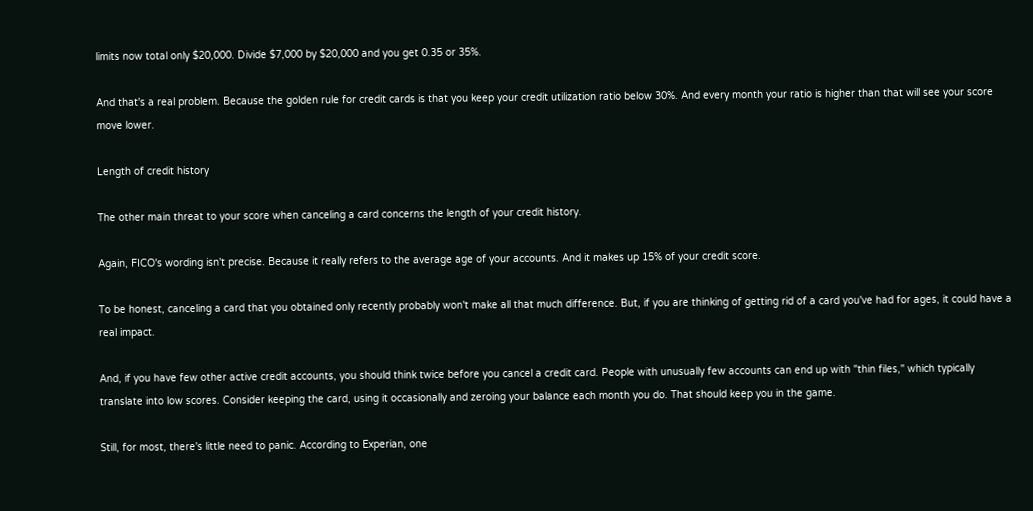limits now total only $20,000. Divide $7,000 by $20,000 and you get 0.35 or 35%.

And that's a real problem. Because the golden rule for credit cards is that you keep your credit utilization ratio below 30%. And every month your ratio is higher than that will see your score move lower.

Length of credit history

The other main threat to your score when canceling a card concerns the length of your credit history.

Again, FICO's wording isn't precise. Because it really refers to the average age of your accounts. And it makes up 15% of your credit score.

To be honest, canceling a card that you obtained only recently probably won't make all that much difference. But, if you are thinking of getting rid of a card you've had for ages, it could have a real impact.

And, if you have few other active credit accounts, you should think twice before you cancel a credit card. People with unusually few accounts can end up with "thin files," which typically translate into low scores. Consider keeping the card, using it occasionally and zeroing your balance each month you do. That should keep you in the game.

Still, for most, there's little need to panic. According to Experian, one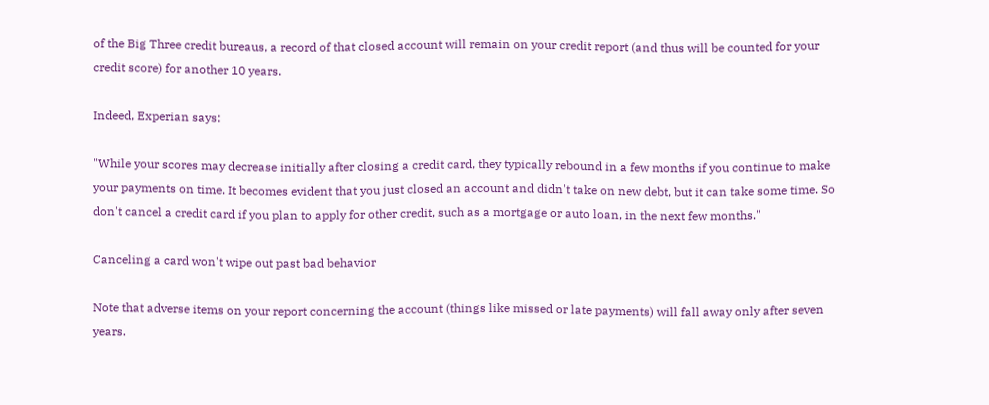of the Big Three credit bureaus, a record of that closed account will remain on your credit report (and thus will be counted for your credit score) for another 10 years.

Indeed, Experian says:

"While your scores may decrease initially after closing a credit card, they typically rebound in a few months if you continue to make your payments on time. It becomes evident that you just closed an account and didn't take on new debt, but it can take some time. So don't cancel a credit card if you plan to apply for other credit, such as a mortgage or auto loan, in the next few months."

Canceling a card won't wipe out past bad behavior

Note that adverse items on your report concerning the account (things like missed or late payments) will fall away only after seven years.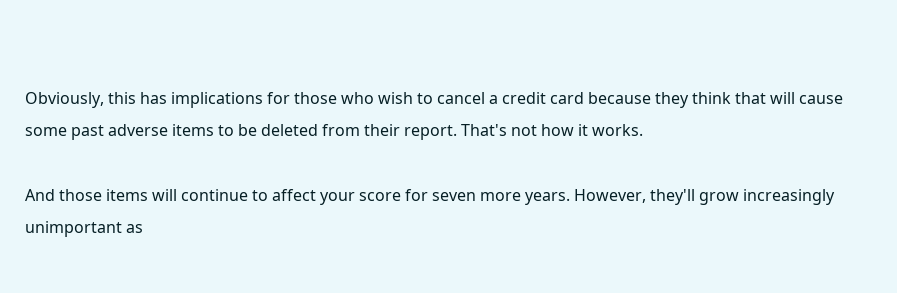Obviously, this has implications for those who wish to cancel a credit card because they think that will cause some past adverse items to be deleted from their report. That's not how it works.

And those items will continue to affect your score for seven more years. However, they'll grow increasingly unimportant as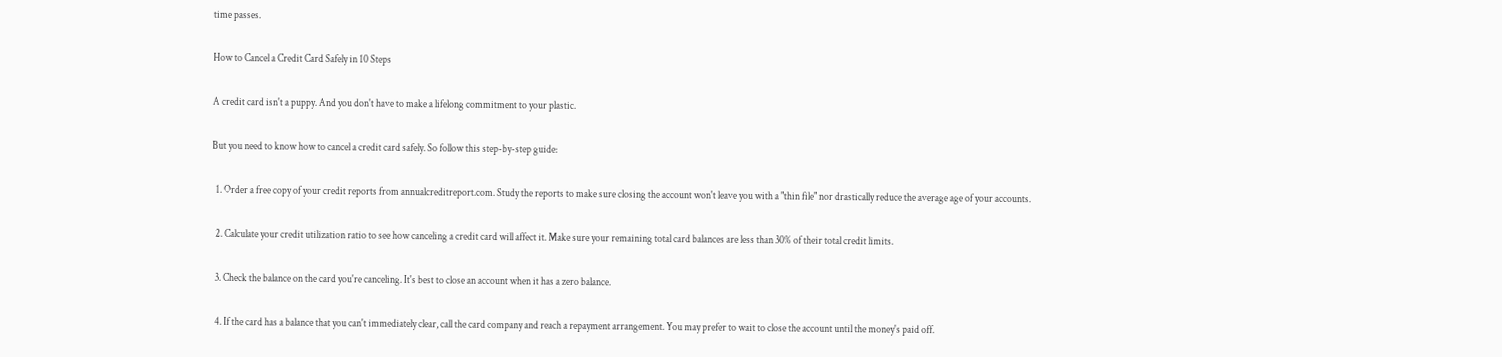time passes.

How to Cancel a Credit Card Safely in 10 Steps

A credit card isn't a puppy. And you don't have to make a lifelong commitment to your plastic.

But you need to know how to cancel a credit card safely. So follow this step-by-step guide:

  1. Order a free copy of your credit reports from annualcreditreport.com. Study the reports to make sure closing the account won't leave you with a "thin file" nor drastically reduce the average age of your accounts.

  2. Calculate your credit utilization ratio to see how canceling a credit card will affect it. Make sure your remaining total card balances are less than 30% of their total credit limits.

  3. Check the balance on the card you're canceling. It's best to close an account when it has a zero balance.

  4. If the card has a balance that you can't immediately clear, call the card company and reach a repayment arrangement. You may prefer to wait to close the account until the money's paid off.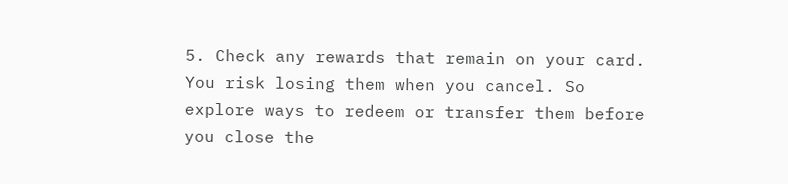5. Check any rewards that remain on your card. You risk losing them when you cancel. So explore ways to redeem or transfer them before you close the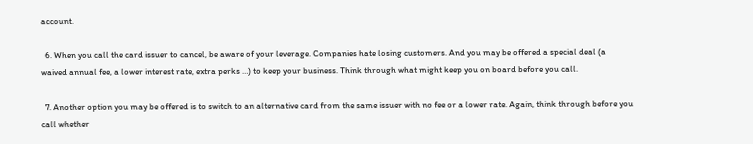account.

  6. When you call the card issuer to cancel, be aware of your leverage. Companies hate losing customers. And you may be offered a special deal (a waived annual fee, a lower interest rate, extra perks …) to keep your business. Think through what might keep you on board before you call.

  7. Another option you may be offered is to switch to an alternative card from the same issuer with no fee or a lower rate. Again, think through before you call whether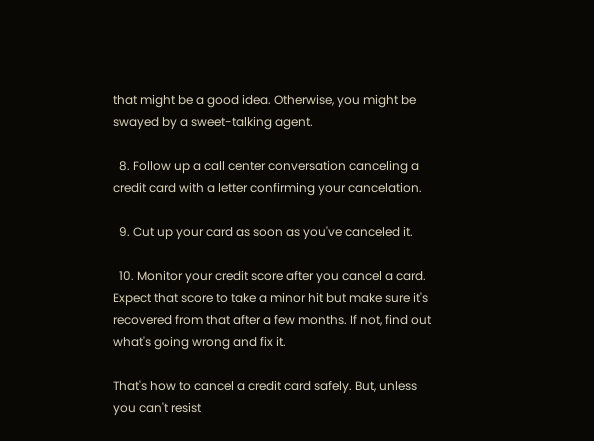that might be a good idea. Otherwise, you might be swayed by a sweet-talking agent.

  8. Follow up a call center conversation canceling a credit card with a letter confirming your cancelation.

  9. Cut up your card as soon as you've canceled it.

  10. Monitor your credit score after you cancel a card. Expect that score to take a minor hit but make sure it's recovered from that after a few months. If not, find out what's going wrong and fix it.

That's how to cancel a credit card safely. But, unless you can't resist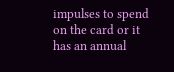impulses to spend on the card or it has an annual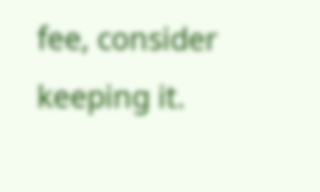fee, consider keeping it.